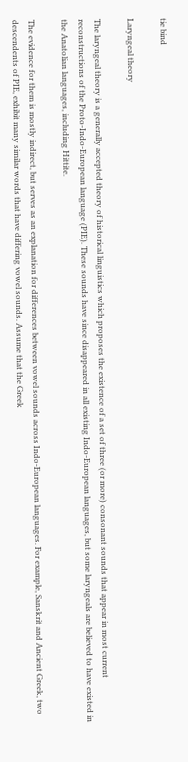tie bind

Laryngeal theory

The laryngeal theory is a generally accepted theory of historical linguistics which proposes the existence of a set of three (or more) consonant sounds that appear in most current reconstructions of the Proto-Indo-European language (PIE). These sounds have since disappeared in all existing Indo-European languages, but some laryngeals are believed to have existed in the Anatolian languages, including Hittite.

The evidence for them is mostly indirect, but serves as an explanation for differences between vowel sounds across Indo-European languages. For example, Sanskrit and Ancient Greek, two descendents of PIE, exhibit many similar words that have differing vowel sounds. Assume that the Greek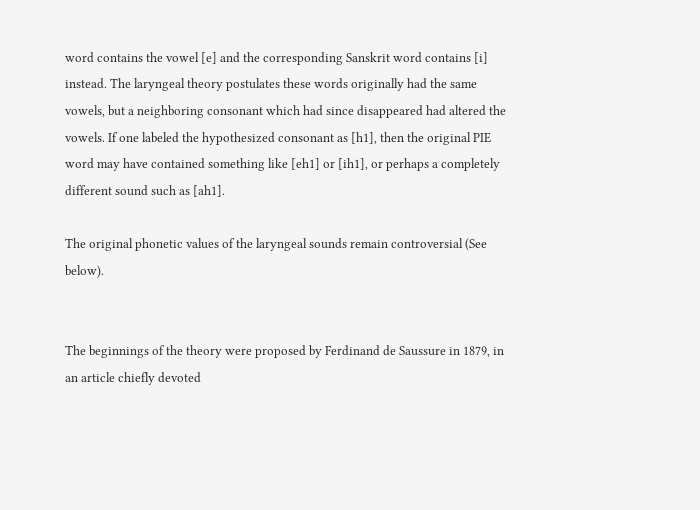word contains the vowel [e] and the corresponding Sanskrit word contains [i] instead. The laryngeal theory postulates these words originally had the same vowels, but a neighboring consonant which had since disappeared had altered the vowels. If one labeled the hypothesized consonant as [h1], then the original PIE word may have contained something like [eh1] or [ih1], or perhaps a completely different sound such as [ah1].

The original phonetic values of the laryngeal sounds remain controversial (See below).


The beginnings of the theory were proposed by Ferdinand de Saussure in 1879, in an article chiefly devoted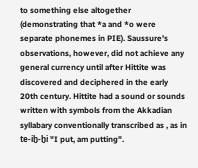to something else altogether (demonstrating that *a and *o were separate phonemes in PIE). Saussure's observations, however, did not achieve any general currency until after Hittite was discovered and deciphered in the early 20th century. Hittite had a sound or sounds written with symbols from the Akkadian syllabary conventionally transcribed as , as in te-iḫ-ḫi "I put, am putting".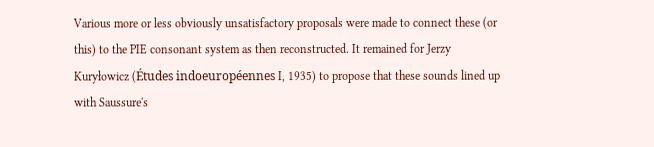Various more or less obviously unsatisfactory proposals were made to connect these (or this) to the PIE consonant system as then reconstructed. It remained for Jerzy Kuryłowicz (Études indoeuropéennes I, 1935) to propose that these sounds lined up with Saussure's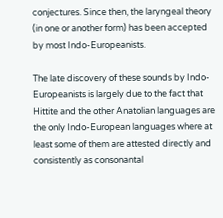conjectures. Since then, the laryngeal theory (in one or another form) has been accepted by most Indo-Europeanists.

The late discovery of these sounds by Indo-Europeanists is largely due to the fact that Hittite and the other Anatolian languages are the only Indo-European languages where at least some of them are attested directly and consistently as consonantal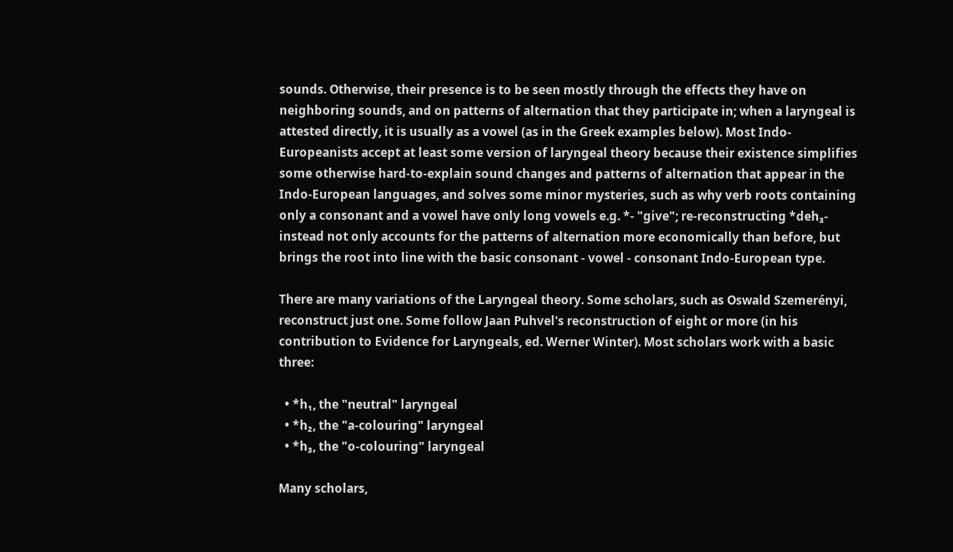sounds. Otherwise, their presence is to be seen mostly through the effects they have on neighboring sounds, and on patterns of alternation that they participate in; when a laryngeal is attested directly, it is usually as a vowel (as in the Greek examples below). Most Indo-Europeanists accept at least some version of laryngeal theory because their existence simplifies some otherwise hard-to-explain sound changes and patterns of alternation that appear in the Indo-European languages, and solves some minor mysteries, such as why verb roots containing only a consonant and a vowel have only long vowels e.g. *- "give"; re-reconstructing *deh₃- instead not only accounts for the patterns of alternation more economically than before, but brings the root into line with the basic consonant - vowel - consonant Indo-European type.

There are many variations of the Laryngeal theory. Some scholars, such as Oswald Szemerényi, reconstruct just one. Some follow Jaan Puhvel's reconstruction of eight or more (in his contribution to Evidence for Laryngeals, ed. Werner Winter). Most scholars work with a basic three:

  • *h₁, the "neutral" laryngeal
  • *h₂, the "a-colouring" laryngeal
  • *h₃, the "o-colouring" laryngeal

Many scholars,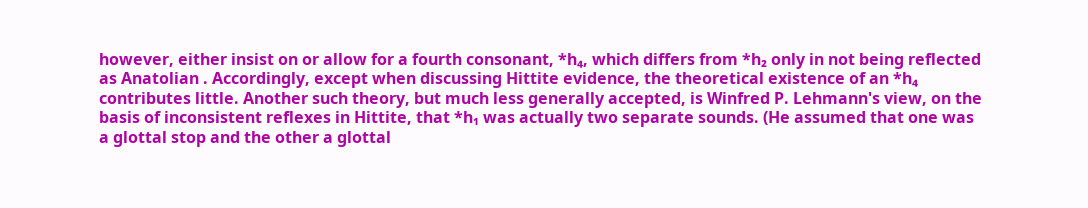however, either insist on or allow for a fourth consonant, *h₄, which differs from *h₂ only in not being reflected as Anatolian . Accordingly, except when discussing Hittite evidence, the theoretical existence of an *h₄ contributes little. Another such theory, but much less generally accepted, is Winfred P. Lehmann's view, on the basis of inconsistent reflexes in Hittite, that *h₁ was actually two separate sounds. (He assumed that one was a glottal stop and the other a glottal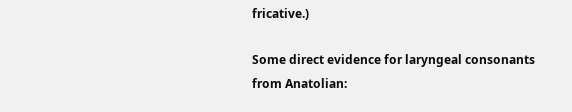fricative.)

Some direct evidence for laryngeal consonants from Anatolian: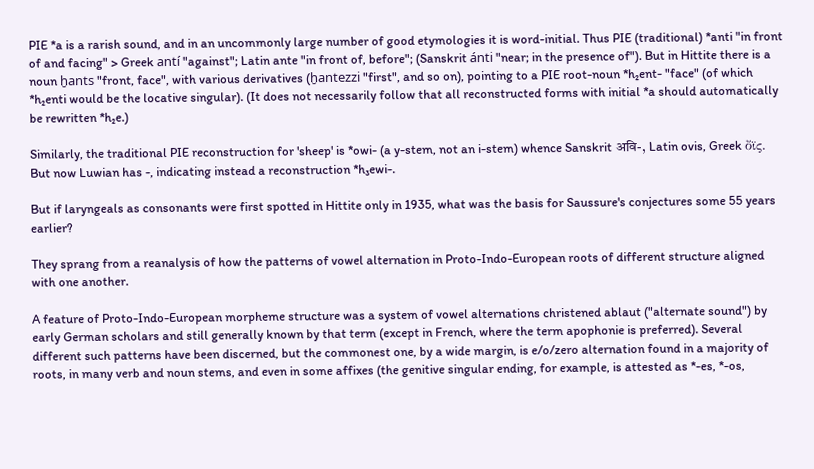PIE *a is a rarish sound, and in an uncommonly large number of good etymologies it is word-initial. Thus PIE (traditional) *anti "in front of and facing" > Greek antí "against"; Latin ante "in front of, before"; (Sanskrit ánti "near; in the presence of"). But in Hittite there is a noun ḫants "front, face", with various derivatives (ḫantezzi "first", and so on), pointing to a PIE root-noun *h₂ent- "face" (of which *h₂enti would be the locative singular). (It does not necessarily follow that all reconstructed forms with initial *a should automatically be rewritten *h₂e.)

Similarly, the traditional PIE reconstruction for 'sheep' is *owi- (a y-stem, not an i-stem) whence Sanskrit अवि-, Latin ovis, Greek ὄϊς. But now Luwian has -, indicating instead a reconstruction *h₃ewi-.

But if laryngeals as consonants were first spotted in Hittite only in 1935, what was the basis for Saussure's conjectures some 55 years earlier?

They sprang from a reanalysis of how the patterns of vowel alternation in Proto-Indo-European roots of different structure aligned with one another.

A feature of Proto-Indo-European morpheme structure was a system of vowel alternations christened ablaut ("alternate sound") by early German scholars and still generally known by that term (except in French, where the term apophonie is preferred). Several different such patterns have been discerned, but the commonest one, by a wide margin, is e/o/zero alternation found in a majority of roots, in many verb and noun stems, and even in some affixes (the genitive singular ending, for example, is attested as *-es, *-os,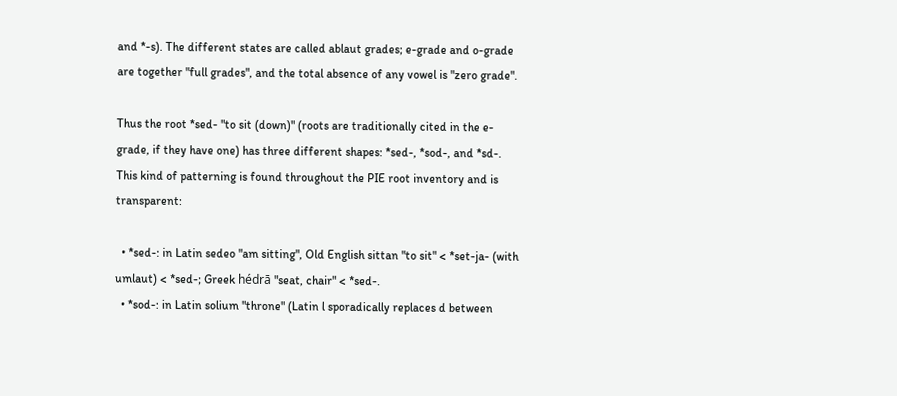and *-s). The different states are called ablaut grades; e-grade and o-grade are together "full grades", and the total absence of any vowel is "zero grade".

Thus the root *sed- "to sit (down)" (roots are traditionally cited in the e-grade, if they have one) has three different shapes: *sed-, *sod-, and *sd-. This kind of patterning is found throughout the PIE root inventory and is transparent:

  • *sed-: in Latin sedeo "am sitting", Old English sittan "to sit" < *set-ja- (with umlaut) < *sed-; Greek hédrā "seat, chair" < *sed-.
  • *sod-: in Latin solium "throne" (Latin l sporadically replaces d between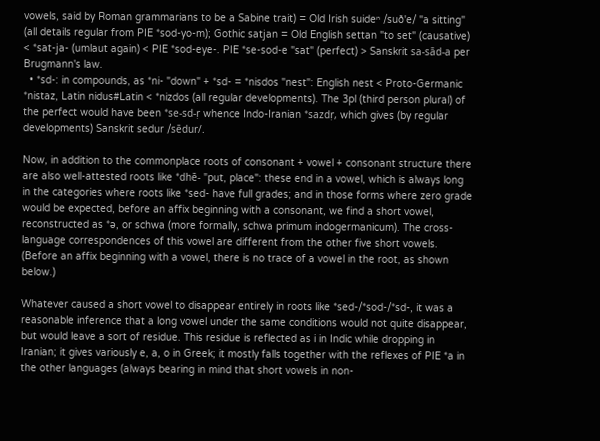vowels, said by Roman grammarians to be a Sabine trait) = Old Irish suideⁿ /suð'e/ "a sitting" (all details regular from PIE *sod-yo-m); Gothic satjan = Old English settan "to set" (causative) < *sat-ja- (umlaut again) < PIE *sod-eye-. PIE *se-sod-e "sat" (perfect) > Sanskrit sa-sād-a per Brugmann's law.
  • *sd-: in compounds, as *ni- "down" + *sd- = *nisdos "nest": English nest < Proto-Germanic *nistaz, Latin nidus#Latin < *nizdos (all regular developments). The 3pl (third person plural) of the perfect would have been *se-sd-ṛ whence Indo-Iranian *sazdṛ, which gives (by regular developments) Sanskrit sedur /sēdur/.

Now, in addition to the commonplace roots of consonant + vowel + consonant structure there are also well-attested roots like *dhē- "put, place": these end in a vowel, which is always long in the categories where roots like *sed- have full grades; and in those forms where zero grade would be expected, before an affix beginning with a consonant, we find a short vowel, reconstructed as *ə, or schwa (more formally, schwa primum indogermanicum). The cross-language correspondences of this vowel are different from the other five short vowels. (Before an affix beginning with a vowel, there is no trace of a vowel in the root, as shown below.)

Whatever caused a short vowel to disappear entirely in roots like *sed-/*sod-/*sd-, it was a reasonable inference that a long vowel under the same conditions would not quite disappear, but would leave a sort of residue. This residue is reflected as i in Indic while dropping in Iranian; it gives variously e, a, o in Greek; it mostly falls together with the reflexes of PIE *a in the other languages (always bearing in mind that short vowels in non-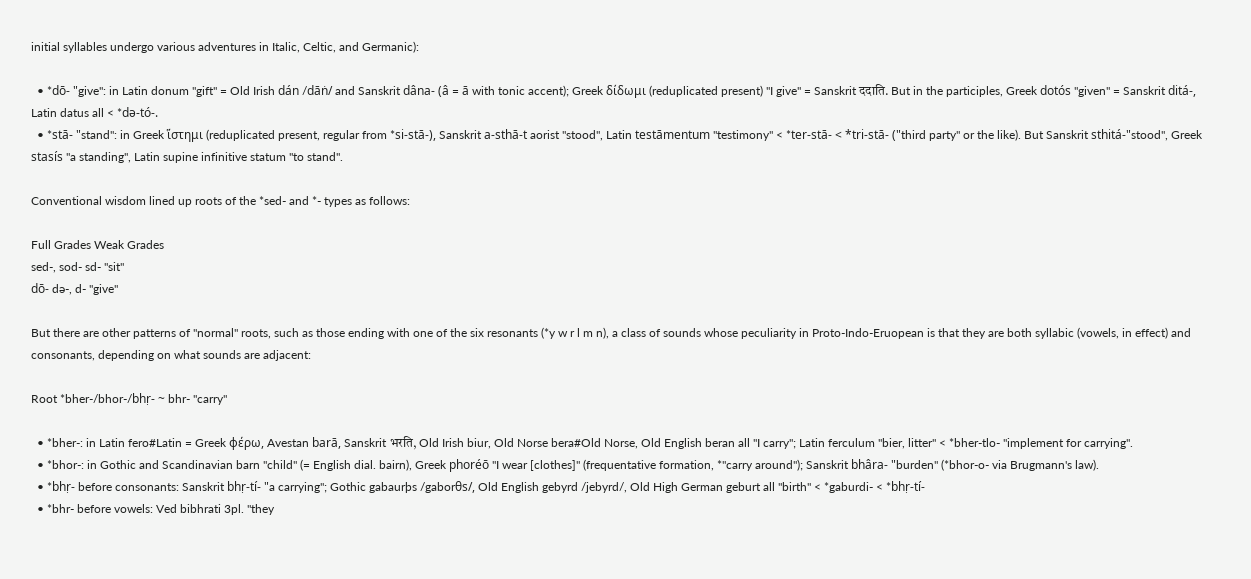initial syllables undergo various adventures in Italic, Celtic, and Germanic):

  • *dō- "give": in Latin donum "gift" = Old Irish dán /dāṅ/ and Sanskrit dâna- (â = ā with tonic accent); Greek δίδωμι (reduplicated present) "I give" = Sanskrit ददाति. But in the participles, Greek dotós "given" = Sanskrit ditá-, Latin datus all < *də-tó-.
  • *stā- "stand": in Greek ἵστημι (reduplicated present, regular from *si-stā-), Sanskrit a-sthā-t aorist "stood", Latin testāmentum "testimony" < *ter-stā- < *tri-stā- ("third party" or the like). But Sanskrit sthitá-"stood", Greek stasís "a standing", Latin supine infinitive statum "to stand".

Conventional wisdom lined up roots of the *sed- and *- types as follows:

Full Grades Weak Grades
sed-, sod- sd- "sit"
dō- də-, d- "give"

But there are other patterns of "normal" roots, such as those ending with one of the six resonants (*y w r l m n), a class of sounds whose peculiarity in Proto-Indo-Eruopean is that they are both syllabic (vowels, in effect) and consonants, depending on what sounds are adjacent:

Root *bher-/bhor-/bhṛ- ~ bhr- "carry"

  • *bher-: in Latin fero#Latin = Greek φέρω, Avestan barā, Sanskrit भरति, Old Irish biur, Old Norse bera#Old Norse, Old English beran all "I carry"; Latin ferculum "bier, litter" < *bher-tlo- "implement for carrying".
  • *bhor-: in Gothic and Scandinavian barn "child" (= English dial. bairn), Greek phoréō "I wear [clothes]" (frequentative formation, *"carry around"); Sanskrit bhâra- "burden" (*bhor-o- via Brugmann's law).
  • *bhṛ- before consonants: Sanskrit bhṛ-tí- "a carrying"; Gothic gabaurþs /gaborθs/, Old English gebyrd /jebyrd/, Old High German geburt all "birth" < *gaburdi- < *bhṛ-tí-
  • *bhr- before vowels: Ved bibhrati 3pl. "they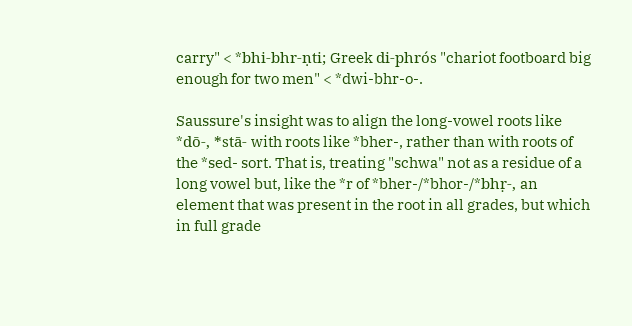carry" < *bhi-bhr-ṇti; Greek di-phrós "chariot footboard big enough for two men" < *dwi-bhr-o-.

Saussure's insight was to align the long-vowel roots like *dō-, *stā- with roots like *bher-, rather than with roots of the *sed- sort. That is, treating "schwa" not as a residue of a long vowel but, like the *r of *bher-/*bhor-/*bhṛ-, an element that was present in the root in all grades, but which in full grade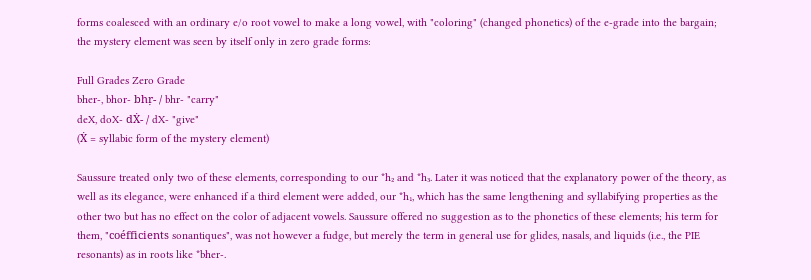forms coalesced with an ordinary e/o root vowel to make a long vowel, with "coloring" (changed phonetics) of the e-grade into the bargain; the mystery element was seen by itself only in zero grade forms:

Full Grades Zero Grade
bher-, bhor- bhṛ- / bhr- "carry"
deX, doX- dẊ- / dX- "give"
(Ẋ = syllabic form of the mystery element)

Saussure treated only two of these elements, corresponding to our *h₂ and *h₃. Later it was noticed that the explanatory power of the theory, as well as its elegance, were enhanced if a third element were added, our *h₁, which has the same lengthening and syllabifying properties as the other two but has no effect on the color of adjacent vowels. Saussure offered no suggestion as to the phonetics of these elements; his term for them, "coéfficients sonantiques", was not however a fudge, but merely the term in general use for glides, nasals, and liquids (i.e., the PIE resonants) as in roots like *bher-.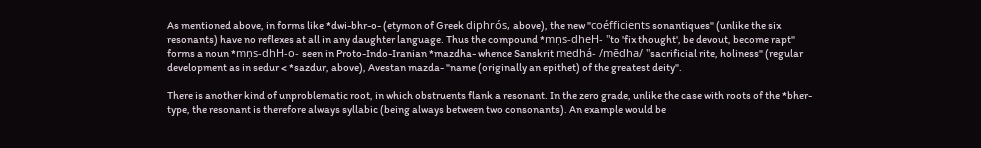As mentioned above, in forms like *dwi-bhr-o- (etymon of Greek diphrós, above), the new "coéfficients sonantiques" (unlike the six resonants) have no reflexes at all in any daughter language. Thus the compound *mṇs-dheH- "to 'fix thought', be devout, become rapt" forms a noun *mṇs-dhH-o- seen in Proto-Indo-Iranian *mazdha- whence Sanskrit medhá- /mēdha/ "sacrificial rite, holiness" (regular development as in sedur < *sazdur, above), Avestan mazda- "name (originally an epithet) of the greatest deity".

There is another kind of unproblematic root, in which obstruents flank a resonant. In the zero grade, unlike the case with roots of the *bher- type, the resonant is therefore always syllabic (being always between two consonants). An example would be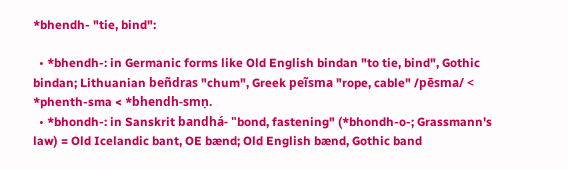*bhendh- "tie, bind":

  • *bhendh-: in Germanic forms like Old English bindan "to tie, bind", Gothic bindan; Lithuanian beñdras "chum", Greek peĩsma "rope, cable" /pēsma/ < *phenth-sma < *bhendh-smṇ.
  • *bhondh-: in Sanskrit bandhá- "bond, fastening" (*bhondh-o-; Grassmann's law) = Old Icelandic bant, OE bænd; Old English bænd, Gothic band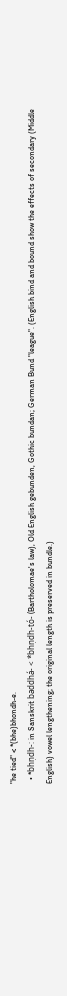"he tied" < *(bhe)bhondh-e.
  • *bhṇdh-: in Sanskrit baddhá- < *bhṇdh-tó- (Bartholomae's law), Old English gebunden, Gothic bundan; German Bund "league". (English bind and bound show the effects of secondary (Middle English) vowel lengthening; the original length is preserved in bundle.)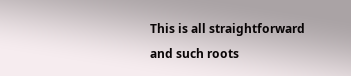This is all straightforward and such roots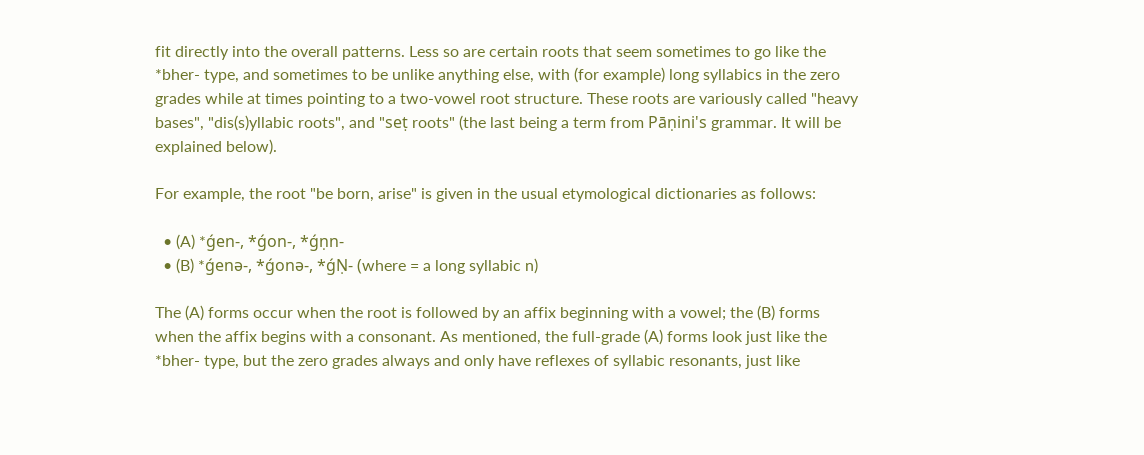fit directly into the overall patterns. Less so are certain roots that seem sometimes to go like the *bher- type, and sometimes to be unlike anything else, with (for example) long syllabics in the zero grades while at times pointing to a two-vowel root structure. These roots are variously called "heavy bases", "dis(s)yllabic roots", and "seṭ roots" (the last being a term from Pāṇini's grammar. It will be explained below).

For example, the root "be born, arise" is given in the usual etymological dictionaries as follows:

  • (A) *ǵen-, *ǵon-, *ǵṇn-
  • (B) *ǵenə-, *ǵonə-, *ǵṆ- (where = a long syllabic n)

The (A) forms occur when the root is followed by an affix beginning with a vowel; the (B) forms when the affix begins with a consonant. As mentioned, the full-grade (A) forms look just like the *bher- type, but the zero grades always and only have reflexes of syllabic resonants, just like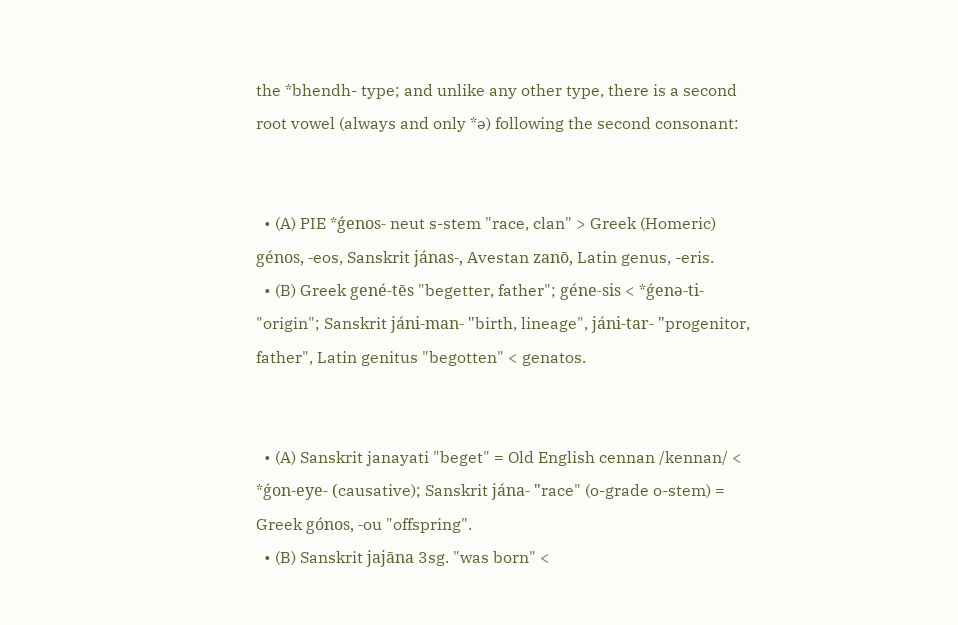the *bhendh- type; and unlike any other type, there is a second root vowel (always and only *ə) following the second consonant:


  • (A) PIE *ǵenos- neut s-stem "race, clan" > Greek (Homeric) génos, -eos, Sanskrit jánas-, Avestan zanō, Latin genus, -eris.
  • (B) Greek gené-tēs "begetter, father"; géne-sis < *ǵenə-ti- "origin"; Sanskrit jáni-man- "birth, lineage", jáni-tar- "progenitor, father", Latin genitus "begotten" < genatos.


  • (A) Sanskrit janayati "beget" = Old English cennan /kennan/ < *ǵon-eye- (causative); Sanskrit jána- "race" (o-grade o-stem) = Greek gónos, -ou "offspring".
  • (B) Sanskrit jajāna 3sg. "was born" <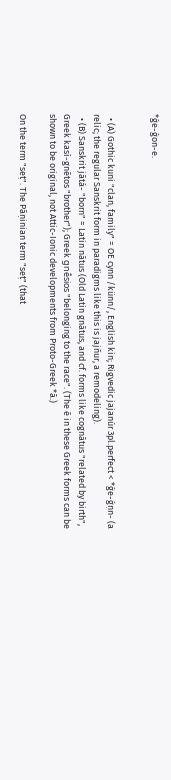*ǵe-ǵon-e.


  • (A) Gothic kuni "clan, family" = OE cynn /künn/, English kin; Rigvedic jajanúr 3pl.perfect < *ǵe-ǵṇn- (a relic; the regular Sanskrit form in paradigms like this is jajñur, a remodeling).
  • (B) Sanskrit jātá- "born" = Latin nātus (Old Latin gnātus, and cf. forms like cognātus "related by birth", Greek kasí-gnētos "brother"); Greek gnḗsios "belonging to the race". (The ē in these Greek forms can be shown to be original, not Attic-Ionic developments from Proto-Greek *ā.)

On the term "seṭ". The Pāṇinian term "seṭ" (that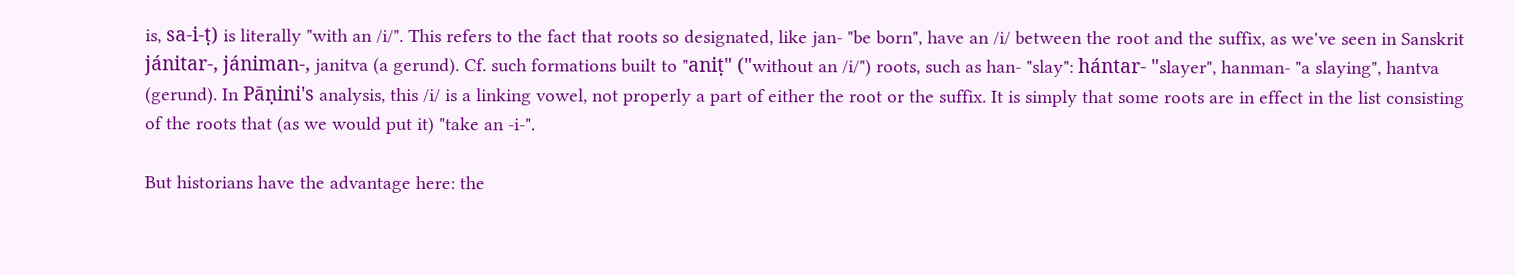is, sa-i-ṭ) is literally "with an /i/". This refers to the fact that roots so designated, like jan- "be born", have an /i/ between the root and the suffix, as we've seen in Sanskrit jánitar-, jániman-, janitva (a gerund). Cf. such formations built to "aniṭ" ("without an /i/") roots, such as han- "slay": hántar- "slayer", hanman- "a slaying", hantva (gerund). In Pāṇini's analysis, this /i/ is a linking vowel, not properly a part of either the root or the suffix. It is simply that some roots are in effect in the list consisting of the roots that (as we would put it) "take an -i-".

But historians have the advantage here: the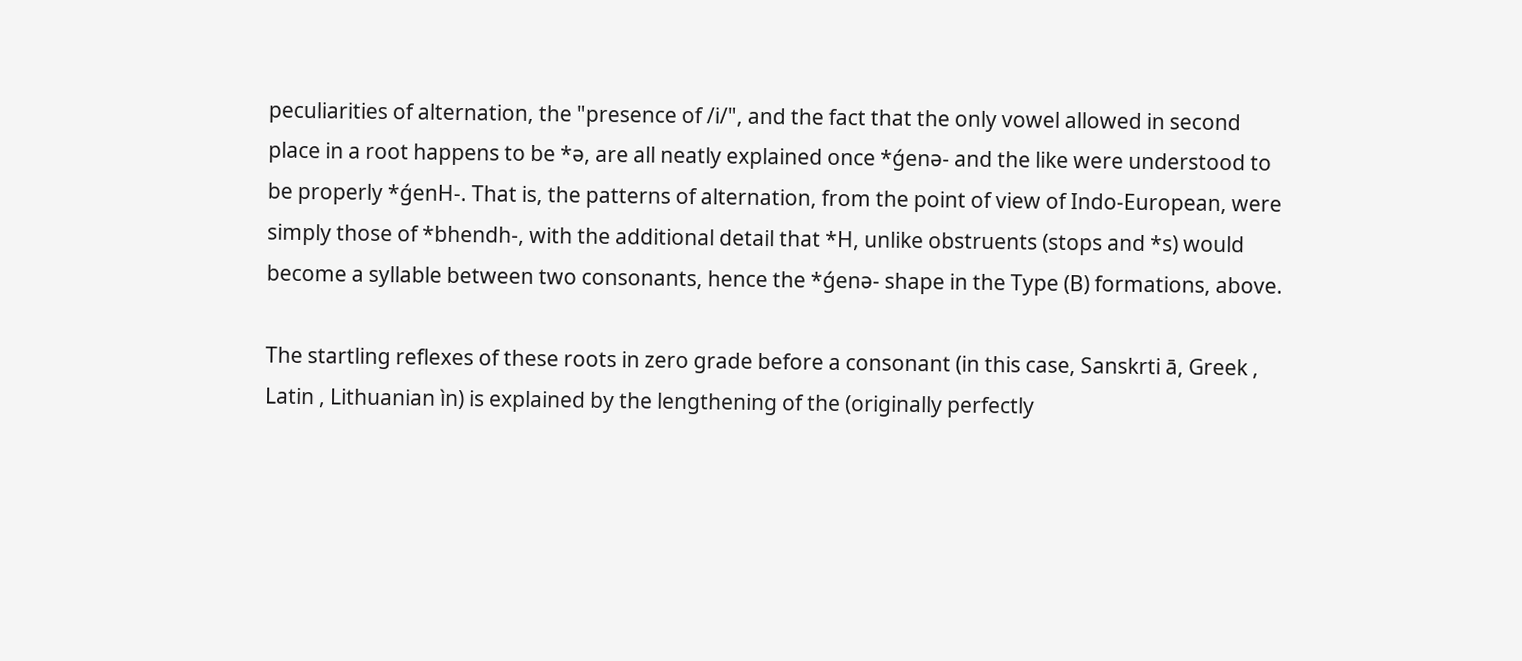peculiarities of alternation, the "presence of /i/", and the fact that the only vowel allowed in second place in a root happens to be *ə, are all neatly explained once *ǵenə- and the like were understood to be properly *ǵenH-. That is, the patterns of alternation, from the point of view of Indo-European, were simply those of *bhendh-, with the additional detail that *H, unlike obstruents (stops and *s) would become a syllable between two consonants, hence the *ǵenə- shape in the Type (B) formations, above.

The startling reflexes of these roots in zero grade before a consonant (in this case, Sanskrti ā, Greek , Latin , Lithuanian ìn) is explained by the lengthening of the (originally perfectly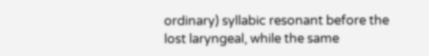ordinary) syllabic resonant before the lost laryngeal, while the same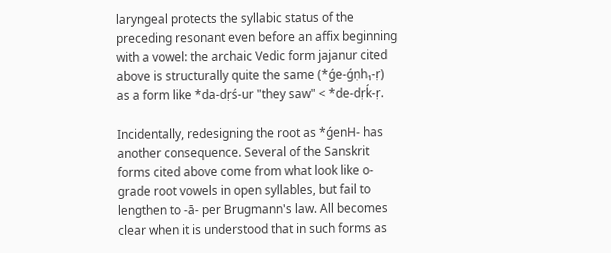laryngeal protects the syllabic status of the preceding resonant even before an affix beginning with a vowel: the archaic Vedic form jajanur cited above is structurally quite the same (*ǵe-ǵṇh₁-ṛ) as a form like *da-dṛś-ur "they saw" < *de-dṛḱ-ṛ.

Incidentally, redesigning the root as *ǵenH- has another consequence. Several of the Sanskrit forms cited above come from what look like o-grade root vowels in open syllables, but fail to lengthen to -ā- per Brugmann's law. All becomes clear when it is understood that in such forms as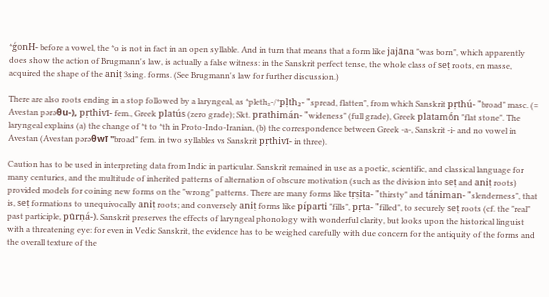*ǵonH- before a vowel, the *o is not in fact in an open syllable. And in turn that means that a form like jajāna "was born", which apparently does show the action of Brugmann's law, is actually a false witness: in the Sanskrit perfect tense, the whole class of seṭ roots, en masse, acquired the shape of the aniṭ 3sing. forms. (See Brugmann's law for further discussion.)

There are also roots ending in a stop followed by a laryngeal, as *pleth₂-/*pḷth₂- "spread, flatten", from which Sanskrit pṛthú- "broad" masc. (= Avestan pərəθu-), pṛthivī- fem., Greek platús (zero grade); Skt. prathimán- "wideness" (full grade), Greek platamṓn "flat stone". The laryngeal explains (a) the change of *t to *th in Proto-Indo-Iranian, (b) the correspondence between Greek -a-, Sanskrit -i- and no vowel in Avestan (Avestan pərəθwī "broad" fem. in two syllables vs Sanskrit pṛthivī- in three).

Caution has to be used in interpreting data from Indic in particular. Sanskrit remained in use as a poetic, scientific, and classical language for many centuries, and the multitude of inherited patterns of alternation of obscure motivation (such as the division into seṭ and aniṭ roots) provided models for coining new forms on the "wrong" patterns. There are many forms like tṛṣita- "thirsty" and tániman- "slenderness", that is, seṭ formations to unequivocally aniṭ roots; and conversely aniṭ forms like píparti "fills", pṛta- "filled", to securely seṭ roots (cf. the "real" past participle, pūrṇá-). Sanskrit preserves the effects of laryngeal phonology with wonderful clarity, but looks upon the historical linguist with a threatening eye: for even in Vedic Sanskrit, the evidence has to be weighed carefully with due concern for the antiquity of the forms and the overall texture of the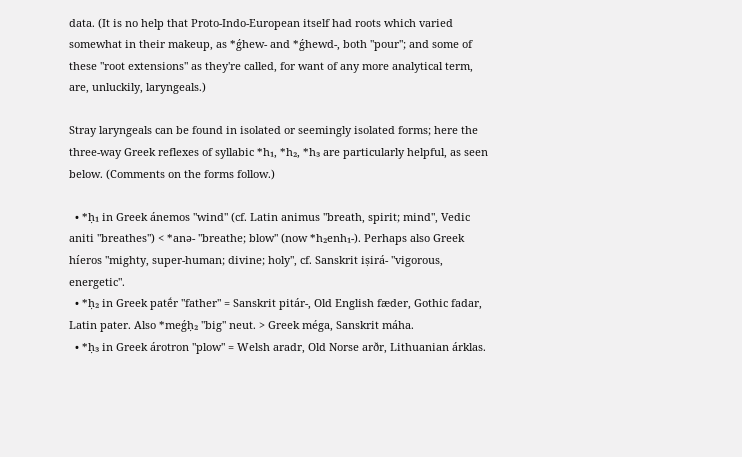data. (It is no help that Proto-Indo-European itself had roots which varied somewhat in their makeup, as *ǵhew- and *ǵhewd-, both "pour"; and some of these "root extensions" as they're called, for want of any more analytical term, are, unluckily, laryngeals.)

Stray laryngeals can be found in isolated or seemingly isolated forms; here the three-way Greek reflexes of syllabic *h₁, *h₂, *h₃ are particularly helpful, as seen below. (Comments on the forms follow.)

  • *ḥ₁ in Greek ánemos "wind" (cf. Latin animus "breath, spirit; mind", Vedic aniti "breathes") < *anə- "breathe; blow" (now *h₂enh₁-). Perhaps also Greek híeros "mighty, super-human; divine; holy", cf. Sanskrit iṣirá- "vigorous, energetic".
  • *ḥ₂ in Greek patḗr "father" = Sanskrit pitár-, Old English fæder, Gothic fadar, Latin pater. Also *meǵḥ₂ "big" neut. > Greek méga, Sanskrit máha.
  • *ḥ₃ in Greek árotron "plow" = Welsh aradr, Old Norse arðr, Lithuanian árklas.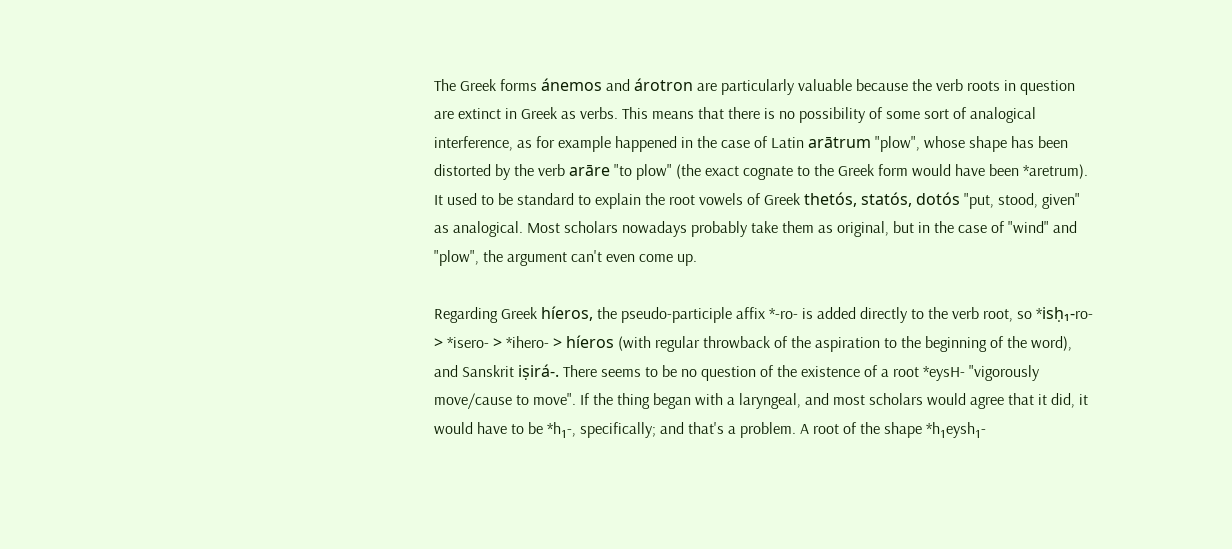The Greek forms ánemos and árotron are particularly valuable because the verb roots in question are extinct in Greek as verbs. This means that there is no possibility of some sort of analogical interference, as for example happened in the case of Latin arātrum "plow", whose shape has been distorted by the verb arāre "to plow" (the exact cognate to the Greek form would have been *aretrum). It used to be standard to explain the root vowels of Greek thetós, statós, dotós "put, stood, given" as analogical. Most scholars nowadays probably take them as original, but in the case of "wind" and "plow", the argument can't even come up.

Regarding Greek híeros, the pseudo-participle affix *-ro- is added directly to the verb root, so *isḥ₁-ro- > *isero- > *ihero- > híeros (with regular throwback of the aspiration to the beginning of the word), and Sanskrit iṣirá-. There seems to be no question of the existence of a root *eysH- "vigorously move/cause to move". If the thing began with a laryngeal, and most scholars would agree that it did, it would have to be *h₁-, specifically; and that's a problem. A root of the shape *h₁eysh₁-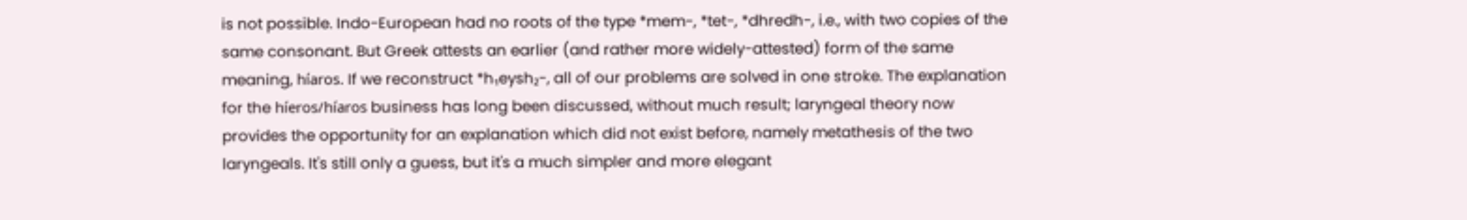is not possible. Indo-European had no roots of the type *mem-, *tet-, *dhredh-, i.e., with two copies of the same consonant. But Greek attests an earlier (and rather more widely-attested) form of the same meaning, híaros. If we reconstruct *h₁eysh₂-, all of our problems are solved in one stroke. The explanation for the híeros/híaros business has long been discussed, without much result; laryngeal theory now provides the opportunity for an explanation which did not exist before, namely metathesis of the two laryngeals. It's still only a guess, but it's a much simpler and more elegant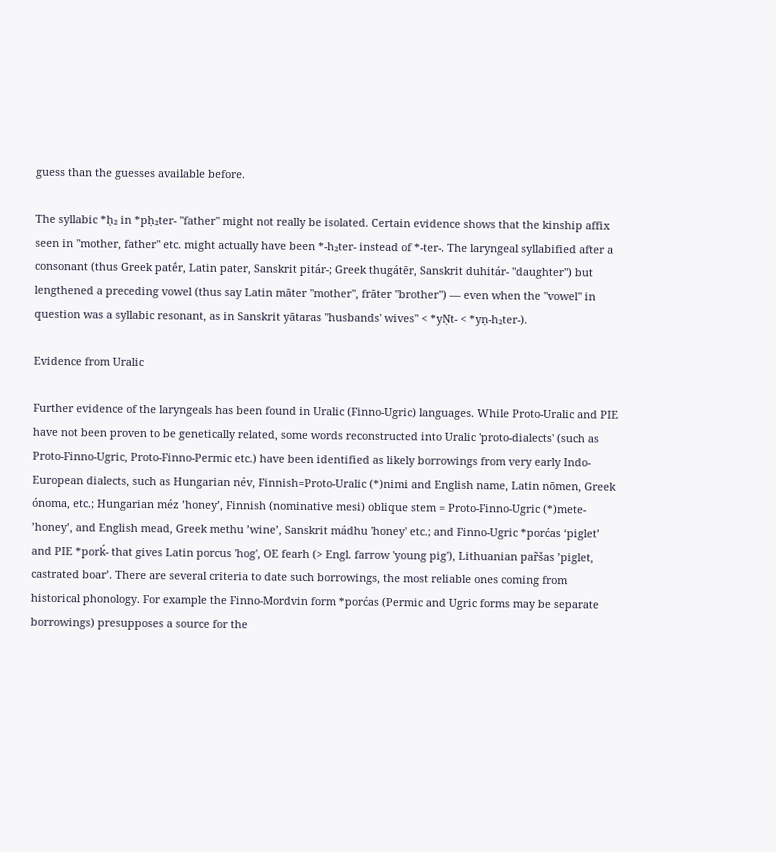guess than the guesses available before.

The syllabic *ḥ₂ in *pḥ₂ter- "father" might not really be isolated. Certain evidence shows that the kinship affix seen in "mother, father" etc. might actually have been *-h₂ter- instead of *-ter-. The laryngeal syllabified after a consonant (thus Greek patḗr, Latin pater, Sanskrit pitár-; Greek thugátēr, Sanskrit duhitár- "daughter") but lengthened a preceding vowel (thus say Latin māter "mother", frāter "brother") — even when the "vowel" in question was a syllabic resonant, as in Sanskrit yātaras "husbands' wives" < *yṆt- < *yṇ-h₂ter-).

Evidence from Uralic

Further evidence of the laryngeals has been found in Uralic (Finno-Ugric) languages. While Proto-Uralic and PIE have not been proven to be genetically related, some words reconstructed into Uralic 'proto-dialects' (such as Proto-Finno-Ugric, Proto-Finno-Permic etc.) have been identified as likely borrowings from very early Indo-European dialects, such as Hungarian név, Finnish=Proto-Uralic (*)nimi and English name, Latin nōmen, Greek ónoma, etc.; Hungarian méz ’honey’, Finnish (nominative mesi) oblique stem = Proto-Finno-Ugric (*)mete- ’honey’, and English mead, Greek methu ’wine’, Sanskrit mádhu 'honey' etc.; and Finno-Ugric *porćas ‘piglet’ and PIE *porḱ- that gives Latin porcus 'hog', OE fearh (> Engl. farrow 'young pig'), Lithuanian par̃šas ’piglet, castrated boar’. There are several criteria to date such borrowings, the most reliable ones coming from historical phonology. For example the Finno-Mordvin form *porćas (Permic and Ugric forms may be separate borrowings) presupposes a source for the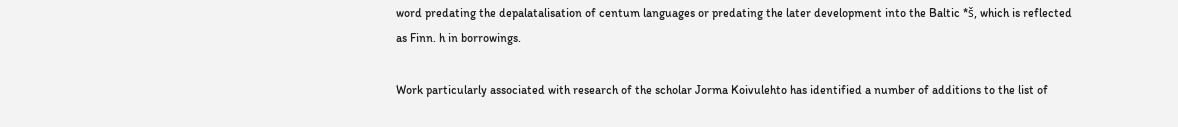word predating the depalatalisation of centum languages or predating the later development into the Baltic *š, which is reflected as Finn. h in borrowings.

Work particularly associated with research of the scholar Jorma Koivulehto has identified a number of additions to the list of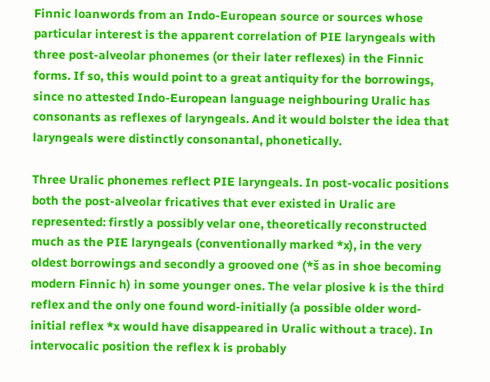Finnic loanwords from an Indo-European source or sources whose particular interest is the apparent correlation of PIE laryngeals with three post-alveolar phonemes (or their later reflexes) in the Finnic forms. If so, this would point to a great antiquity for the borrowings, since no attested Indo-European language neighbouring Uralic has consonants as reflexes of laryngeals. And it would bolster the idea that laryngeals were distinctly consonantal, phonetically.

Three Uralic phonemes reflect PIE laryngeals. In post-vocalic positions both the post-alveolar fricatives that ever existed in Uralic are represented: firstly a possibly velar one, theoretically reconstructed much as the PIE laryngeals (conventionally marked *x), in the very oldest borrowings and secondly a grooved one (*š as in shoe becoming modern Finnic h) in some younger ones. The velar plosive k is the third reflex and the only one found word-initially (a possible older word-initial reflex *x would have disappeared in Uralic without a trace). In intervocalic position the reflex k is probably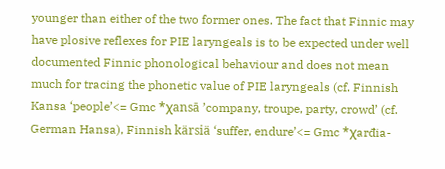younger than either of the two former ones. The fact that Finnic may have plosive reflexes for PIE laryngeals is to be expected under well documented Finnic phonological behaviour and does not mean much for tracing the phonetic value of PIE laryngeals (cf. Finnish Kansa ‘people’<= Gmc *χansā ’company, troupe, party, crowd’ (cf. German Hansa), Finnish kärsiä ‘suffer, endure’<= Gmc *χarđia-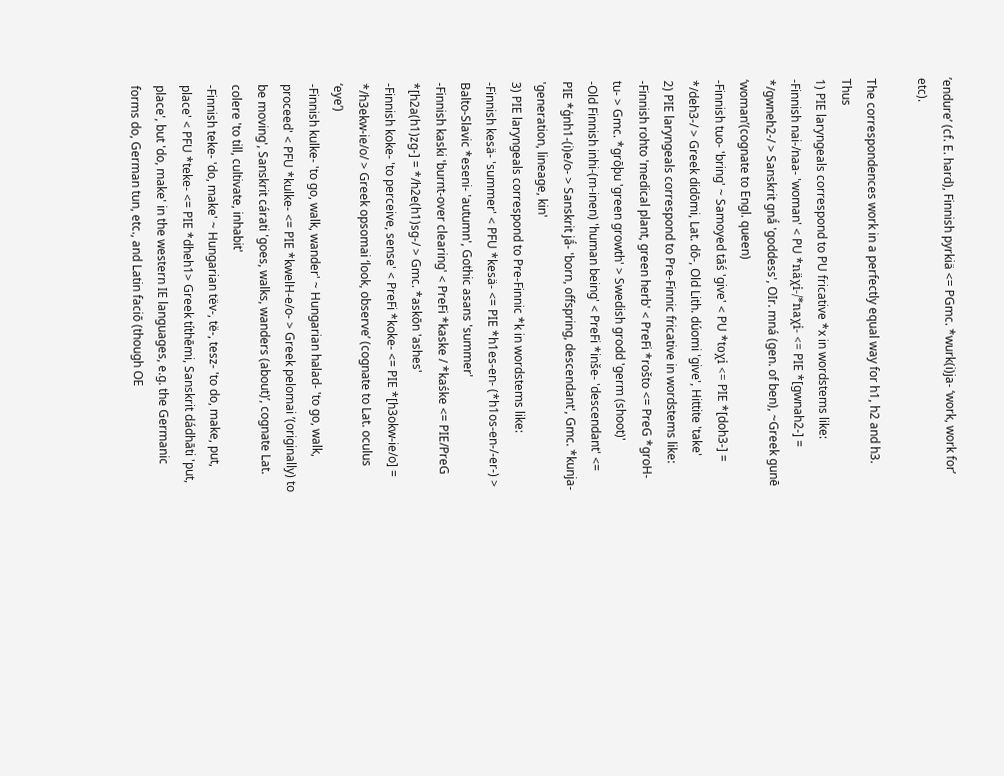’endure’ (cf. E. hard), Finnish pyrkiä <= PGmc. *wurk(i)ja- ‘work, work for’ etc).

The correspondences work in a perfectly equal way for h1, h2 and h3. Thus
1) PIE laryngeals correspond to PU fricative *x in wordstems like:
-Finnish nai-/naa- 'woman' < PU *näχi-/*naχi- <= PIE *[gwnah2-] = */gwneh2-/ > Sanskrit gnā́ 'goddess', OIr. mná (gen. of ben), ~Greek gunē ‘woman’(cognate to Engl. queen)
-Finnish tuo- 'bring' ~ Samoyed tāś 'give' < PU *toχi <= PIE *[doh3-] = */deh3-/ > Greek didōmi, Lat. dō-, Old Lith. dúomi 'give', Hittite 'take'
2) PIE laryngeals correspond to Pre-Finnic fricative in wordstems like:
-Finnish rohto 'medical plant, green herb' < PreFi *rošto <= PreG *groH-tu- > Gmc. *grōþu 'green growth' > Swedish grodd 'germ (shoot)'
-Old Finnish inhi-(m-inen) 'human being' < PreFi *inše- 'descendant' <= PIE *ģnh1-(i)e/o- > Sanskrit jā́- 'born, offspring, descendant', Gmc. *kunja- 'generation, lineage, kin'
3) PIE laryngeals correspond to Pre-Finnic *k in wordstems like:
-Finnish kesä- 'summer' < PFU *kesä- <= PIE *h1es-en- (*h1os-en-/-er-) > Balto-Slavic *eseni- 'autumn', Gothic asans 'summer'
-Finnish kaski 'burnt-over clearing' < PreFi *kaske / *kaśke <= PIE/PreG *[h2a(h1)zg-] = */h2e(h1)sg-/ > Gmc. *askōn 'ashes'
-Finnish koke- 'to perceive, sense' < PreFi *koke- <= PIE *[h3okw-ie/o] = */h3ekw-ie/o/ > Greek opsomai ‘look, observe’ (cognate to Lat. oculus ‘eye’)
-Finnish kulke- 'to go, walk, wander' ~ Hungarian halad- 'to go, walk, proceed' < PFU *kulke- <= PIE *kwelH-e/o- > Greek pelomai ’(originally) to be moving', Sanskrit cárati 'goes, walks, wanders (about)’, cognate Lat. colere 'to till, cultivate, inhabit'
-Finnish teke- 'do, make' ~ Hungarian tëv-, të-, tesz- 'to do, make, put, place' < PFU *teke- <= PIE *dheh1> Greek títhēmi, Sanskrit dádhāti 'put, place', but 'do, make' in the western IE languages, e.g. the Germanic forms do, German tun, etc., and Latin faciō (though OE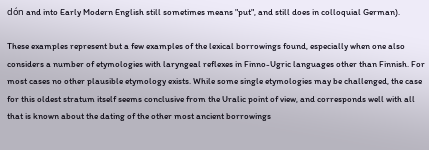dón and into Early Modern English still sometimes means "put", and still does in colloquial German).

These examples represent but a few examples of the lexical borrowings found, especially when one also considers a number of etymologies with laryngeal reflexes in Finno-Ugric languages other than Finnish. For most cases no other plausible etymology exists. While some single etymologies may be challenged, the case for this oldest stratum itself seems conclusive from the Uralic point of view, and corresponds well with all that is known about the dating of the other most ancient borrowings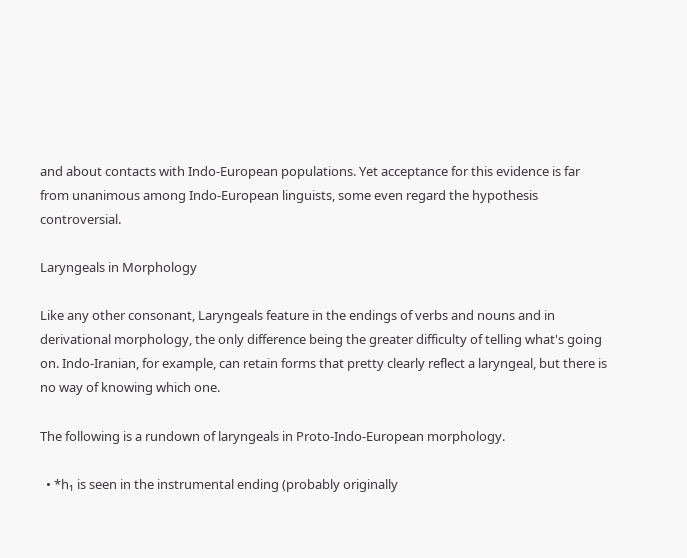and about contacts with Indo-European populations. Yet acceptance for this evidence is far from unanimous among Indo-European linguists, some even regard the hypothesis controversial.

Laryngeals in Morphology

Like any other consonant, Laryngeals feature in the endings of verbs and nouns and in derivational morphology, the only difference being the greater difficulty of telling what's going on. Indo-Iranian, for example, can retain forms that pretty clearly reflect a laryngeal, but there is no way of knowing which one.

The following is a rundown of laryngeals in Proto-Indo-European morphology.

  • *h₁ is seen in the instrumental ending (probably originally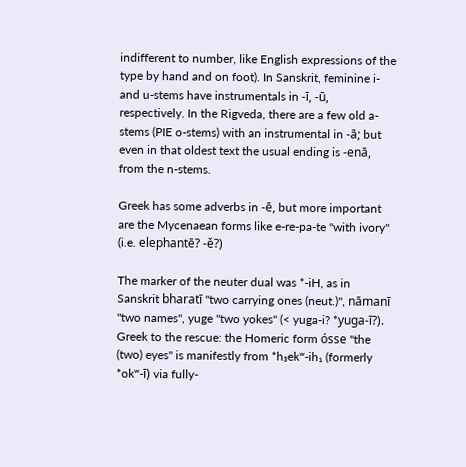indifferent to number, like English expressions of the type by hand and on foot). In Sanskrit, feminine i- and u-stems have instrumentals in -ī, -ū, respectively. In the Rigveda, there are a few old a-stems (PIE o-stems) with an instrumental in -ā; but even in that oldest text the usual ending is -enā, from the n-stems.

Greek has some adverbs in -ē, but more important are the Mycenaean forms like e-re-pa-te "with ivory" (i.e. elephantē? -ě?)

The marker of the neuter dual was *-iH, as in Sanskrit bharatī "two carrying ones (neut.)", nāmanī "two names", yuge "two yokes" (< yuga-i? *yuga-ī?). Greek to the rescue: the Homeric form ósse "the (two) eyes" is manifestly from *h₃ekʷ-ih₁ (formerly *okʷ-ī) via fully-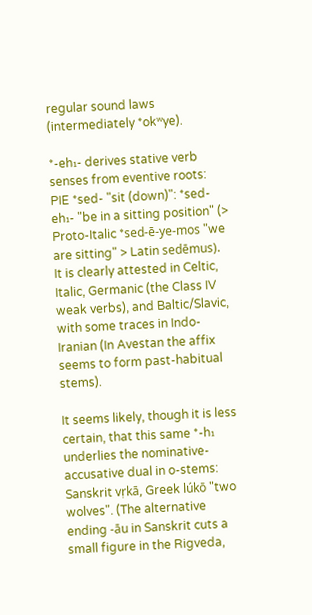regular sound laws (intermediately *okʷye).

*-eh₁- derives stative verb senses from eventive roots: PIE *sed- "sit (down)": *sed-eh₁- "be in a sitting position" (> Proto-Italic *sed-ē-ye-mos "we are sitting" > Latin sedēmus). It is clearly attested in Celtic, Italic, Germanic (the Class IV weak verbs), and Baltic/Slavic, with some traces in Indo-Iranian (In Avestan the affix seems to form past-habitual stems).

It seems likely, though it is less certain, that this same *-h₁ underlies the nominative-accusative dual in o-stems: Sanskrit vṛkā, Greek lúkō "two wolves". (The alternative ending -āu in Sanskrit cuts a small figure in the Rigveda,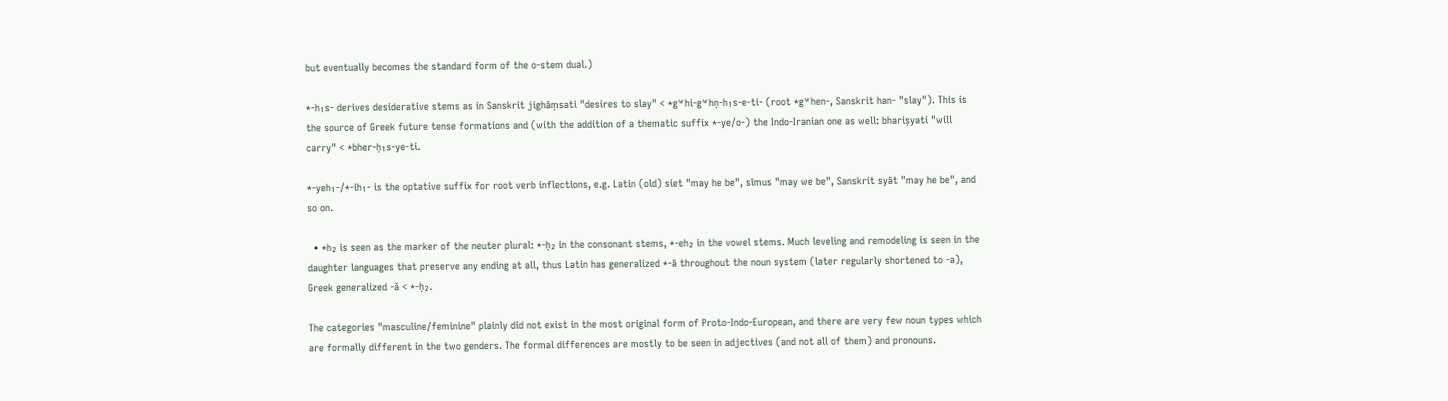but eventually becomes the standard form of the o-stem dual.)

*-h₁s- derives desiderative stems as in Sanskrit jighāṃsati "desires to slay" < *gʷhi-gʷhṇ-h₁s-e-ti- (root *gʷhen-, Sanskrit han- "slay"). This is the source of Greek future tense formations and (with the addition of a thematic suffix *-ye/o-) the Indo-Iranian one as well: bhariṣyati "will carry" < *bher-ḥ₁s-ye-ti.

*-yeh₁-/*-ih₁- is the optative suffix for root verb inflections, e.g. Latin (old) siet "may he be", sīmus "may we be", Sanskrit syāt "may he be", and so on.

  • *h₂ is seen as the marker of the neuter plural: *-ḥ₂ in the consonant stems, *-eh₂ in the vowel stems. Much leveling and remodeling is seen in the daughter languages that preserve any ending at all, thus Latin has generalized *-ā throughout the noun system (later regularly shortened to -a), Greek generalized -ǎ < *-ḥ₂.

The categories "masculine/feminine" plainly did not exist in the most original form of Proto-Indo-European, and there are very few noun types which are formally different in the two genders. The formal differences are mostly to be seen in adjectives (and not all of them) and pronouns.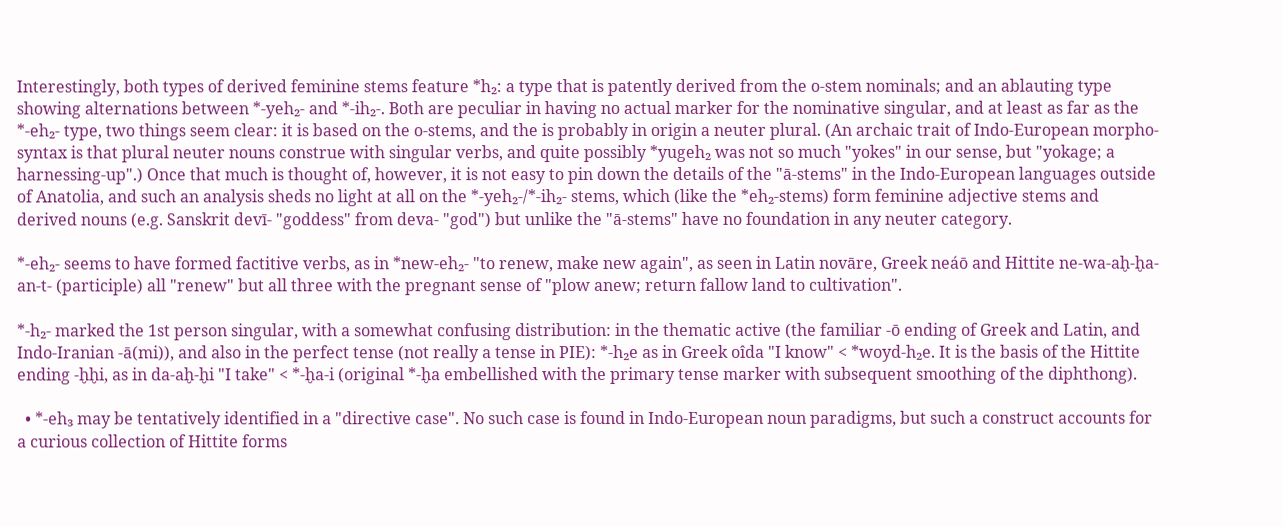Interestingly, both types of derived feminine stems feature *h₂: a type that is patently derived from the o-stem nominals; and an ablauting type showing alternations between *-yeh₂- and *-ih₂-. Both are peculiar in having no actual marker for the nominative singular, and at least as far as the *-eh₂- type, two things seem clear: it is based on the o-stems, and the is probably in origin a neuter plural. (An archaic trait of Indo-European morpho-syntax is that plural neuter nouns construe with singular verbs, and quite possibly *yugeh₂ was not so much "yokes" in our sense, but "yokage; a harnessing-up".) Once that much is thought of, however, it is not easy to pin down the details of the "ā-stems" in the Indo-European languages outside of Anatolia, and such an analysis sheds no light at all on the *-yeh₂-/*-ih₂- stems, which (like the *eh₂-stems) form feminine adjective stems and derived nouns (e.g. Sanskrit devī- "goddess" from deva- "god") but unlike the "ā-stems" have no foundation in any neuter category.

*-eh₂- seems to have formed factitive verbs, as in *new-eh₂- "to renew, make new again", as seen in Latin novāre, Greek neáō and Hittite ne-wa-aḫ-ḫa-an-t- (participle) all "renew" but all three with the pregnant sense of "plow anew; return fallow land to cultivation".

*-h₂- marked the 1st person singular, with a somewhat confusing distribution: in the thematic active (the familiar -ō ending of Greek and Latin, and Indo-Iranian -ā(mi)), and also in the perfect tense (not really a tense in PIE): *-h₂e as in Greek oîda "I know" < *woyd-h₂e. It is the basis of the Hittite ending -ḫḫi, as in da-aḫ-ḫi "I take" < *-ḫa-i (original *-ḫa embellished with the primary tense marker with subsequent smoothing of the diphthong).

  • *-eh₃ may be tentatively identified in a "directive case". No such case is found in Indo-European noun paradigms, but such a construct accounts for a curious collection of Hittite forms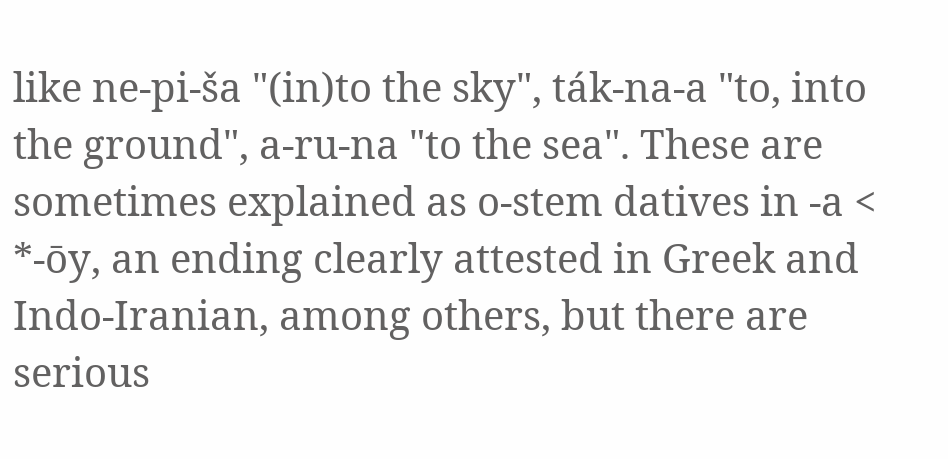like ne-pi-ša "(in)to the sky", ták-na-a "to, into the ground", a-ru-na "to the sea". These are sometimes explained as o-stem datives in -a < *-ōy, an ending clearly attested in Greek and Indo-Iranian, among others, but there are serious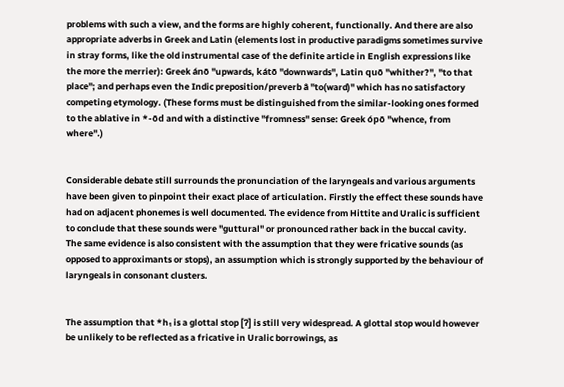problems with such a view, and the forms are highly coherent, functionally. And there are also appropriate adverbs in Greek and Latin (elements lost in productive paradigms sometimes survive in stray forms, like the old instrumental case of the definite article in English expressions like the more the merrier): Greek ánō "upwards, kátō "downwards", Latin quō "whither?", "to that place"; and perhaps even the Indic preposition/preverb â "to(ward)" which has no satisfactory competing etymology. (These forms must be distinguished from the similar-looking ones formed to the ablative in *-ōd and with a distinctive "fromness" sense: Greek ópō "whence, from where".)


Considerable debate still surrounds the pronunciation of the laryngeals and various arguments have been given to pinpoint their exact place of articulation. Firstly the effect these sounds have had on adjacent phonemes is well documented. The evidence from Hittite and Uralic is sufficient to conclude that these sounds were "guttural" or pronounced rather back in the buccal cavity. The same evidence is also consistent with the assumption that they were fricative sounds (as opposed to approximants or stops), an assumption which is strongly supported by the behaviour of laryngeals in consonant clusters.


The assumption that *h₁ is a glottal stop [ʔ] is still very widespread. A glottal stop would however be unlikely to be reflected as a fricative in Uralic borrowings, as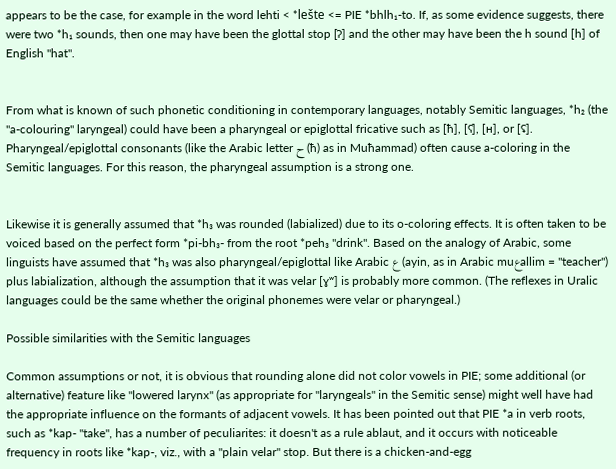appears to be the case, for example in the word lehti < *lešte <= PIE *bhlh₁-to. If, as some evidence suggests, there were two *h₁ sounds, then one may have been the glottal stop [ʔ] and the other may have been the h sound [h] of English "hat".


From what is known of such phonetic conditioning in contemporary languages, notably Semitic languages, *h₂ (the "a-colouring" laryngeal) could have been a pharyngeal or epiglottal fricative such as [ħ], [ʕ], [ʜ], or [ʢ]. Pharyngeal/epiglottal consonants (like the Arabic letter ح (ħ) as in Muħammad) often cause a-coloring in the Semitic languages. For this reason, the pharyngeal assumption is a strong one.


Likewise it is generally assumed that *h₃ was rounded (labialized) due to its o-coloring effects. It is often taken to be voiced based on the perfect form *pi-bh₃- from the root *peh₃ "drink". Based on the analogy of Arabic, some linguists have assumed that *h₃ was also pharyngeal/epiglottal like Arabic ع (ayin, as in Arabic muعallim = "teacher") plus labialization, although the assumption that it was velar [ɣʷ] is probably more common. (The reflexes in Uralic languages could be the same whether the original phonemes were velar or pharyngeal.)

Possible similarities with the Semitic languages

Common assumptions or not, it is obvious that rounding alone did not color vowels in PIE; some additional (or alternative) feature like "lowered larynx" (as appropriate for "laryngeals" in the Semitic sense) might well have had the appropriate influence on the formants of adjacent vowels. It has been pointed out that PIE *a in verb roots, such as *kap- "take", has a number of peculiarites: it doesn't as a rule ablaut, and it occurs with noticeable frequency in roots like *kap-, viz., with a "plain velar" stop. But there is a chicken-and-egg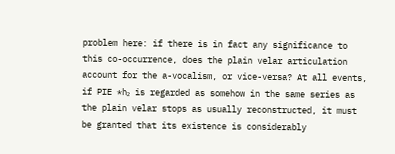problem here: if there is in fact any significance to this co-occurrence, does the plain velar articulation account for the a-vocalism, or vice-versa? At all events, if PIE *h₂ is regarded as somehow in the same series as the plain velar stops as usually reconstructed, it must be granted that its existence is considerably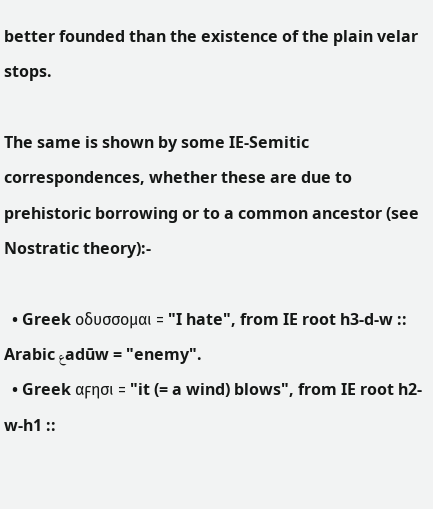better founded than the existence of the plain velar stops.

The same is shown by some IE-Semitic correspondences, whether these are due to prehistoric borrowing or to a common ancestor (see Nostratic theory):-

  • Greek οδυσσομαι = "I hate", from IE root h3-d-w :: Arabic عadūw = "enemy".
  • Greek αϝησι = "it (= a wind) blows", from IE root h2-w-h1 ::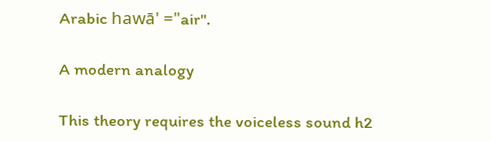Arabic hawā' ="air".

A modern analogy

This theory requires the voiceless sound h2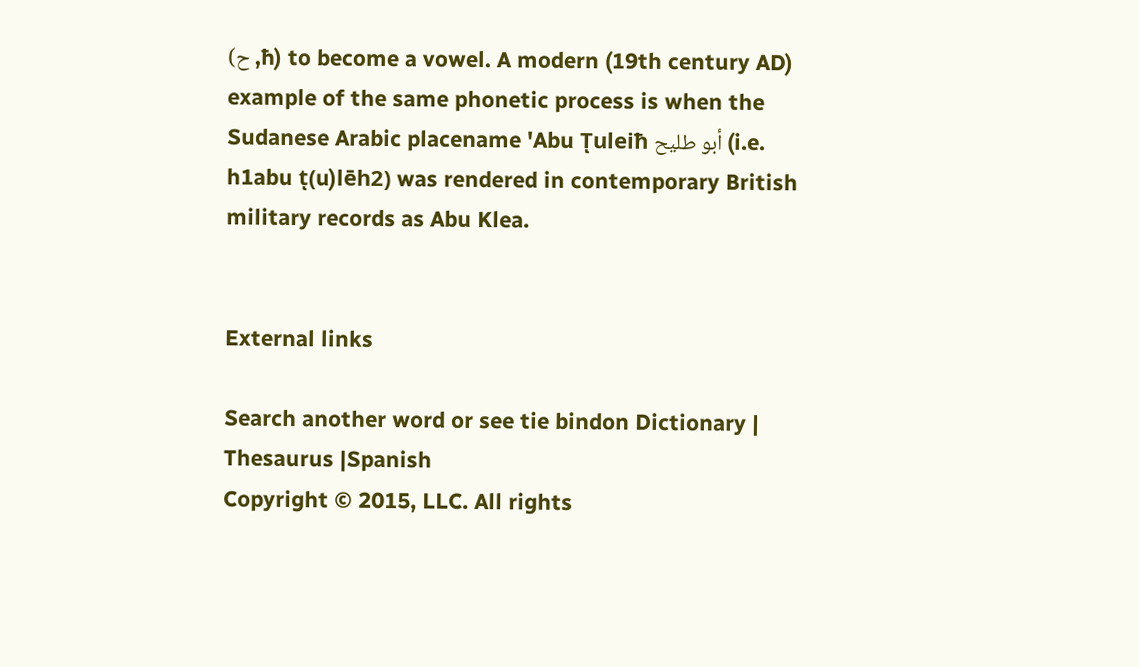(ح ,ħ) to become a vowel. A modern (19th century AD) example of the same phonetic process is when the Sudanese Arabic placename 'Abu Tͅuleiħ أبو طليح (i.e. h1abu tͅ(u)lēh2) was rendered in contemporary British military records as Abu Klea.


External links

Search another word or see tie bindon Dictionary | Thesaurus |Spanish
Copyright © 2015, LLC. All rights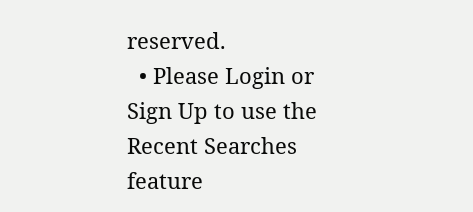reserved.
  • Please Login or Sign Up to use the Recent Searches feature